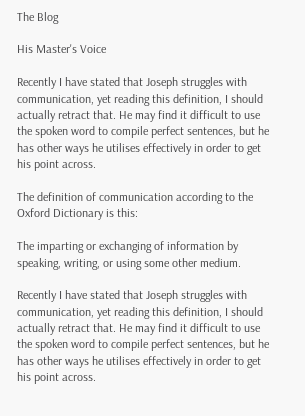The Blog

His Master's Voice

Recently I have stated that Joseph struggles with communication, yet reading this definition, I should actually retract that. He may find it difficult to use the spoken word to compile perfect sentences, but he has other ways he utilises effectively in order to get his point across.

The definition of communication according to the Oxford Dictionary is this:

The imparting or exchanging of information by speaking, writing, or using some other medium.

Recently I have stated that Joseph struggles with communication, yet reading this definition, I should actually retract that. He may find it difficult to use the spoken word to compile perfect sentences, but he has other ways he utilises effectively in order to get his point across.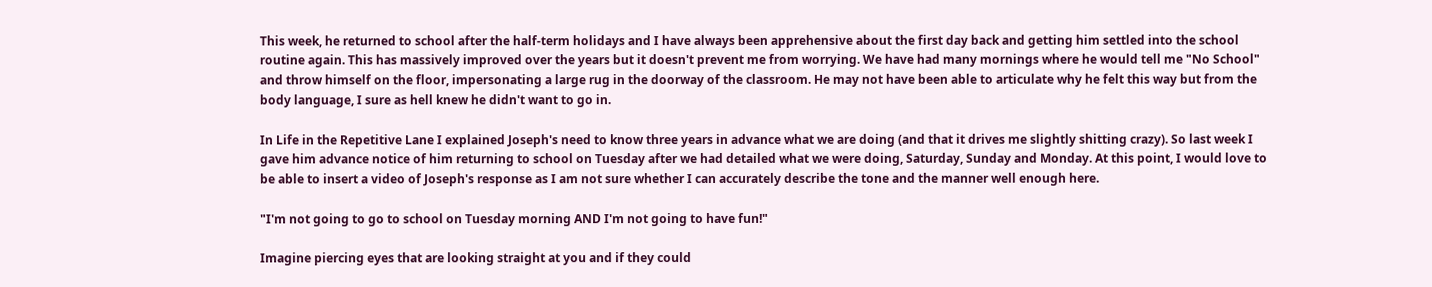This week, he returned to school after the half-term holidays and I have always been apprehensive about the first day back and getting him settled into the school routine again. This has massively improved over the years but it doesn't prevent me from worrying. We have had many mornings where he would tell me "No School" and throw himself on the floor, impersonating a large rug in the doorway of the classroom. He may not have been able to articulate why he felt this way but from the body language, I sure as hell knew he didn't want to go in.

In Life in the Repetitive Lane I explained Joseph's need to know three years in advance what we are doing (and that it drives me slightly shitting crazy). So last week I gave him advance notice of him returning to school on Tuesday after we had detailed what we were doing, Saturday, Sunday and Monday. At this point, I would love to be able to insert a video of Joseph's response as I am not sure whether I can accurately describe the tone and the manner well enough here.

"I'm not going to go to school on Tuesday morning AND I'm not going to have fun!"

Imagine piercing eyes that are looking straight at you and if they could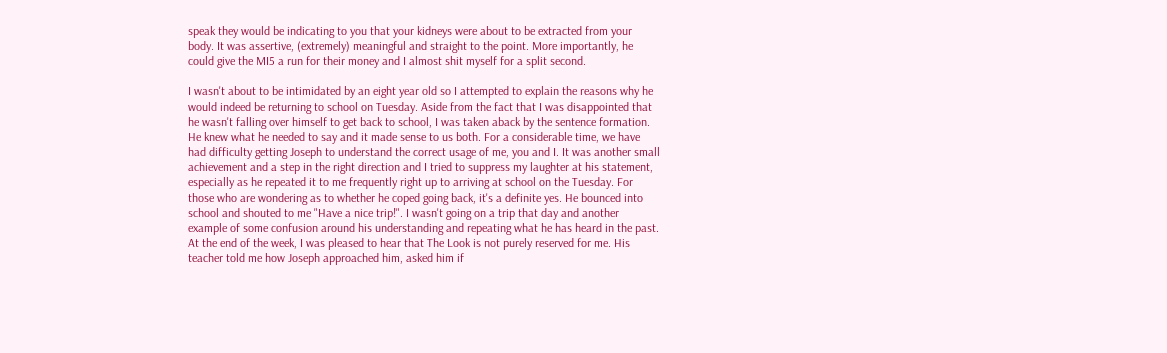speak they would be indicating to you that your kidneys were about to be extracted from your body. It was assertive, (extremely) meaningful and straight to the point. More importantly, he could give the MI5 a run for their money and I almost shit myself for a split second.

I wasn't about to be intimidated by an eight year old so I attempted to explain the reasons why he would indeed be returning to school on Tuesday. Aside from the fact that I was disappointed that he wasn't falling over himself to get back to school, I was taken aback by the sentence formation. He knew what he needed to say and it made sense to us both. For a considerable time, we have had difficulty getting Joseph to understand the correct usage of me, you and I. It was another small achievement and a step in the right direction and I tried to suppress my laughter at his statement, especially as he repeated it to me frequently right up to arriving at school on the Tuesday. For those who are wondering as to whether he coped going back, it's a definite yes. He bounced into school and shouted to me "Have a nice trip!". I wasn't going on a trip that day and another example of some confusion around his understanding and repeating what he has heard in the past. At the end of the week, I was pleased to hear that The Look is not purely reserved for me. His teacher told me how Joseph approached him, asked him if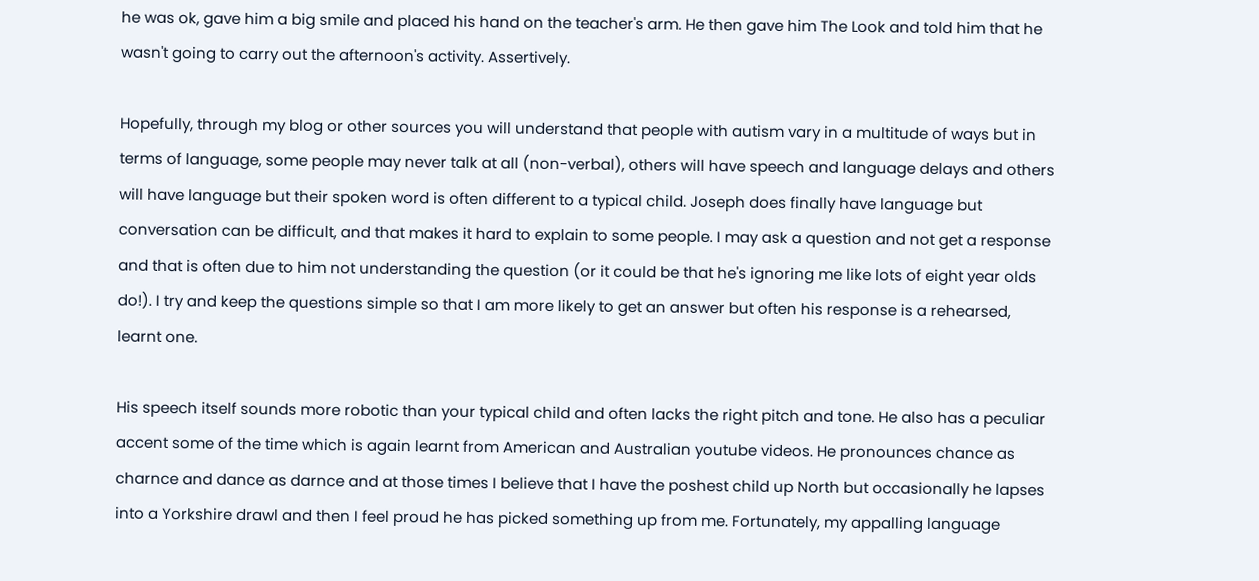he was ok, gave him a big smile and placed his hand on the teacher's arm. He then gave him The Look and told him that he wasn't going to carry out the afternoon's activity. Assertively.

Hopefully, through my blog or other sources you will understand that people with autism vary in a multitude of ways but in terms of language, some people may never talk at all (non-verbal), others will have speech and language delays and others will have language but their spoken word is often different to a typical child. Joseph does finally have language but conversation can be difficult, and that makes it hard to explain to some people. I may ask a question and not get a response and that is often due to him not understanding the question (or it could be that he's ignoring me like lots of eight year olds do!). I try and keep the questions simple so that I am more likely to get an answer but often his response is a rehearsed, learnt one.

His speech itself sounds more robotic than your typical child and often lacks the right pitch and tone. He also has a peculiar accent some of the time which is again learnt from American and Australian youtube videos. He pronounces chance as charnce and dance as darnce and at those times I believe that I have the poshest child up North but occasionally he lapses into a Yorkshire drawl and then I feel proud he has picked something up from me. Fortunately, my appalling language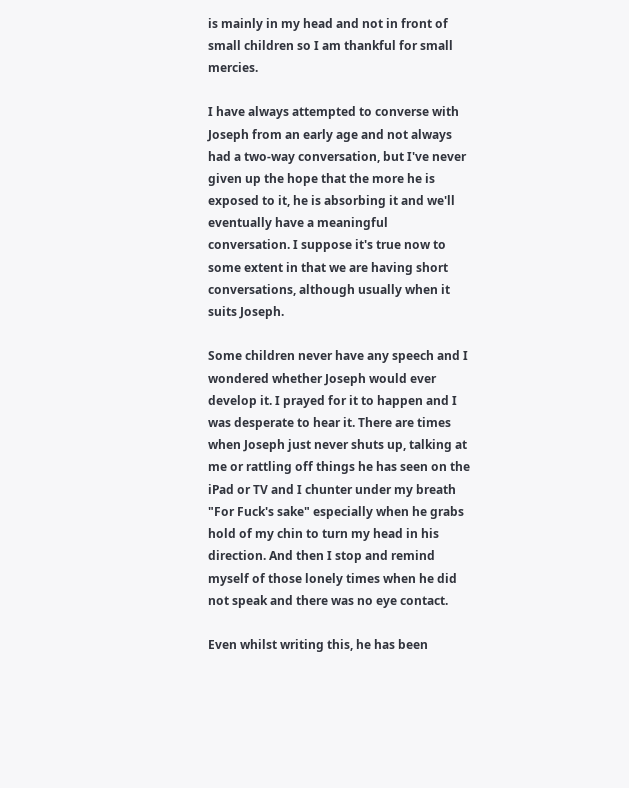is mainly in my head and not in front of small children so I am thankful for small mercies.

I have always attempted to converse with Joseph from an early age and not always had a two-way conversation, but I've never given up the hope that the more he is exposed to it, he is absorbing it and we'll eventually have a meaningful conversation. I suppose it's true now to some extent in that we are having short conversations, although usually when it suits Joseph.

Some children never have any speech and I wondered whether Joseph would ever develop it. I prayed for it to happen and I was desperate to hear it. There are times when Joseph just never shuts up, talking at me or rattling off things he has seen on the iPad or TV and I chunter under my breath "For Fuck's sake" especially when he grabs hold of my chin to turn my head in his direction. And then I stop and remind myself of those lonely times when he did not speak and there was no eye contact.

Even whilst writing this, he has been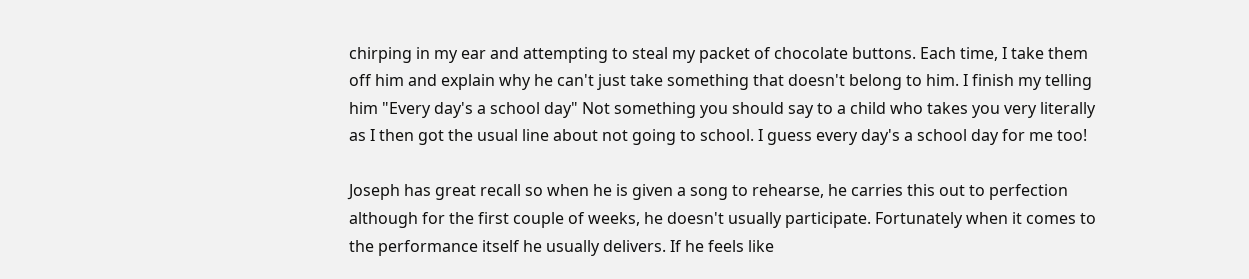chirping in my ear and attempting to steal my packet of chocolate buttons. Each time, I take them off him and explain why he can't just take something that doesn't belong to him. I finish my telling him "Every day's a school day" Not something you should say to a child who takes you very literally as I then got the usual line about not going to school. I guess every day's a school day for me too!

Joseph has great recall so when he is given a song to rehearse, he carries this out to perfection although for the first couple of weeks, he doesn't usually participate. Fortunately when it comes to the performance itself he usually delivers. If he feels like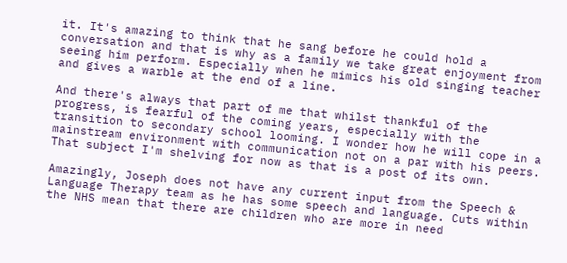it. It's amazing to think that he sang before he could hold a conversation and that is why as a family we take great enjoyment from seeing him perform. Especially when he mimics his old singing teacher and gives a warble at the end of a line.

And there's always that part of me that whilst thankful of the progress, is fearful of the coming years, especially with the transition to secondary school looming. I wonder how he will cope in a mainstream environment with communication not on a par with his peers. That subject I'm shelving for now as that is a post of its own.

Amazingly, Joseph does not have any current input from the Speech & Language Therapy team as he has some speech and language. Cuts within the NHS mean that there are children who are more in need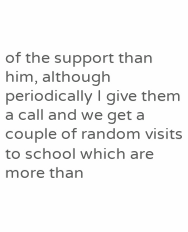of the support than him, although periodically I give them a call and we get a couple of random visits to school which are more than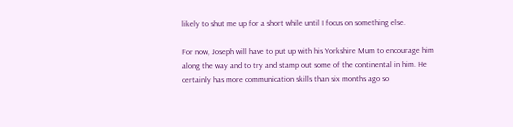likely to shut me up for a short while until I focus on something else.

For now, Joseph will have to put up with his Yorkshire Mum to encourage him along the way and to try and stamp out some of the continental in him. He certainly has more communication skills than six months ago so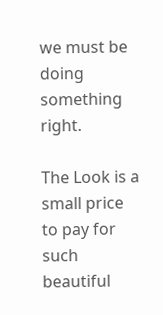we must be doing something right.

The Look is a small price to pay for such beautiful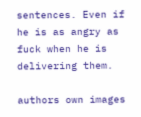sentences. Even if he is as angry as fuck when he is delivering them.

authors own images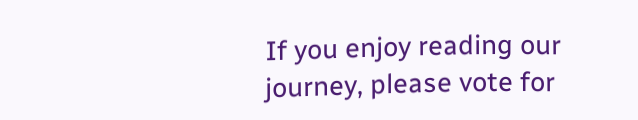If you enjoy reading our journey, please vote for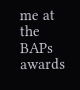me at the BAPs awards